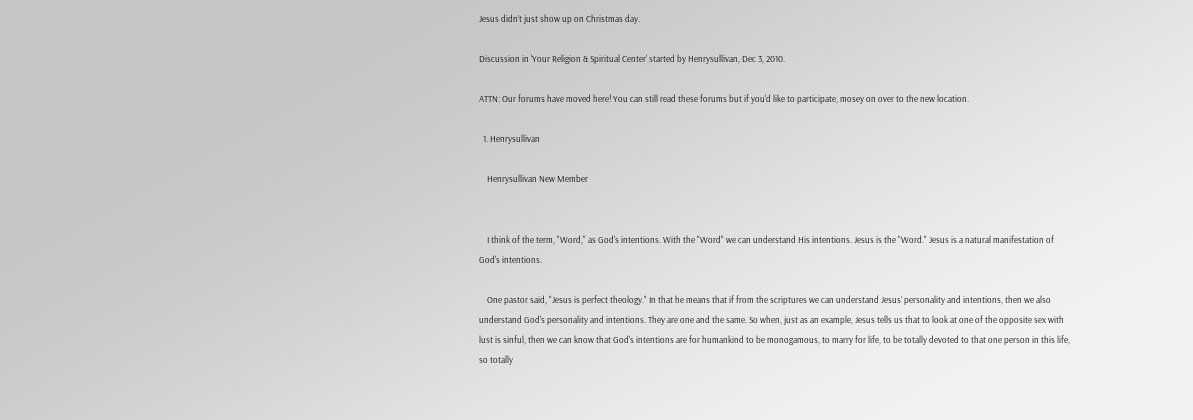Jesus didn’t just show up on Christmas day.

Discussion in 'Your Religion & Spiritual Center' started by Henrysullivan, Dec 3, 2010.

ATTN: Our forums have moved here! You can still read these forums but if you'd like to participate, mosey on over to the new location.

  1. Henrysullivan

    Henrysullivan New Member


    I think of the term, "Word," as God's intentions. With the "Word" we can understand His intentions. Jesus is the "Word." Jesus is a natural manifestation of God's intentions.

    One pastor said, "Jesus is perfect theology." In that he means that if from the scriptures we can understand Jesus' personality and intentions, then we also understand God's personality and intentions. They are one and the same. So when, just as an example, Jesus tells us that to look at one of the opposite sex with lust is sinful, then we can know that God's intentions are for humankind to be monogamous, to marry for life, to be totally devoted to that one person in this life, so totally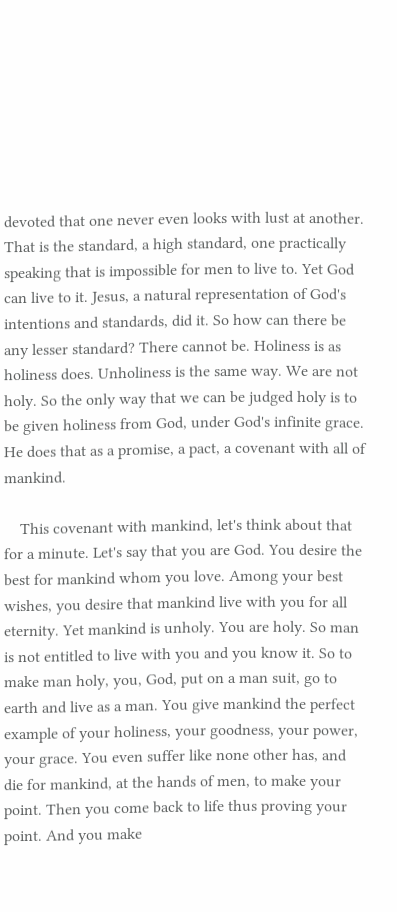devoted that one never even looks with lust at another. That is the standard, a high standard, one practically speaking that is impossible for men to live to. Yet God can live to it. Jesus, a natural representation of God's intentions and standards, did it. So how can there be any lesser standard? There cannot be. Holiness is as holiness does. Unholiness is the same way. We are not holy. So the only way that we can be judged holy is to be given holiness from God, under God's infinite grace. He does that as a promise, a pact, a covenant with all of mankind.

    This covenant with mankind, let's think about that for a minute. Let's say that you are God. You desire the best for mankind whom you love. Among your best wishes, you desire that mankind live with you for all eternity. Yet mankind is unholy. You are holy. So man is not entitled to live with you and you know it. So to make man holy, you, God, put on a man suit, go to earth and live as a man. You give mankind the perfect example of your holiness, your goodness, your power, your grace. You even suffer like none other has, and die for mankind, at the hands of men, to make your point. Then you come back to life thus proving your point. And you make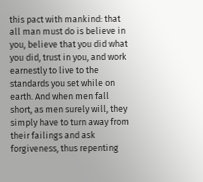this pact with mankind: that all man must do is believe in you, believe that you did what you did, trust in you, and work earnestly to live to the standards you set while on earth. And when men fall short, as men surely will, they simply have to turn away from their failings and ask forgiveness, thus repenting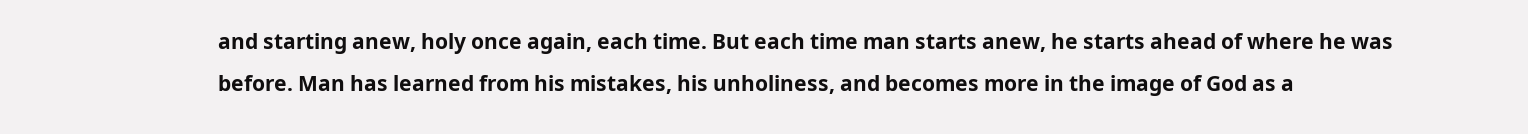and starting anew, holy once again, each time. But each time man starts anew, he starts ahead of where he was before. Man has learned from his mistakes, his unholiness, and becomes more in the image of God as a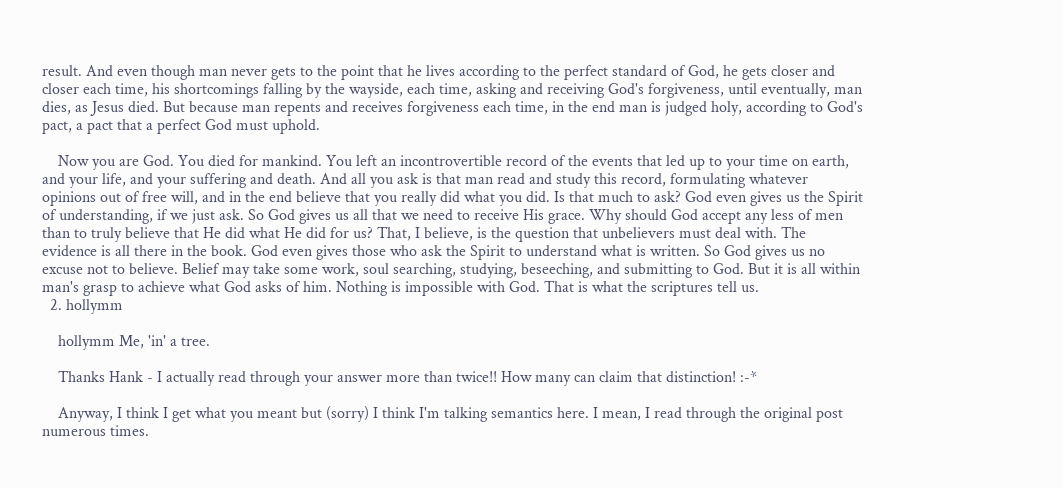result. And even though man never gets to the point that he lives according to the perfect standard of God, he gets closer and closer each time, his shortcomings falling by the wayside, each time, asking and receiving God's forgiveness, until eventually, man dies, as Jesus died. But because man repents and receives forgiveness each time, in the end man is judged holy, according to God's pact, a pact that a perfect God must uphold.

    Now you are God. You died for mankind. You left an incontrovertible record of the events that led up to your time on earth, and your life, and your suffering and death. And all you ask is that man read and study this record, formulating whatever opinions out of free will, and in the end believe that you really did what you did. Is that much to ask? God even gives us the Spirit of understanding, if we just ask. So God gives us all that we need to receive His grace. Why should God accept any less of men than to truly believe that He did what He did for us? That, I believe, is the question that unbelievers must deal with. The evidence is all there in the book. God even gives those who ask the Spirit to understand what is written. So God gives us no excuse not to believe. Belief may take some work, soul searching, studying, beseeching, and submitting to God. But it is all within man's grasp to achieve what God asks of him. Nothing is impossible with God. That is what the scriptures tell us.
  2. hollymm

    hollymm Me, 'in' a tree.

    Thanks Hank - I actually read through your answer more than twice!! How many can claim that distinction! :-*

    Anyway, I think I get what you meant but (sorry) I think I'm talking semantics here. I mean, I read through the original post numerous times.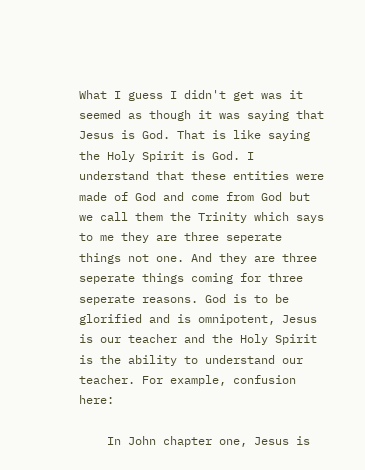What I guess I didn't get was it seemed as though it was saying that Jesus is God. That is like saying the Holy Spirit is God. I understand that these entities were made of God and come from God but we call them the Trinity which says to me they are three seperate things not one. And they are three seperate things coming for three seperate reasons. God is to be glorified and is omnipotent, Jesus is our teacher and the Holy Spirit is the ability to understand our teacher. For example, confusion here:

    In John chapter one, Jesus is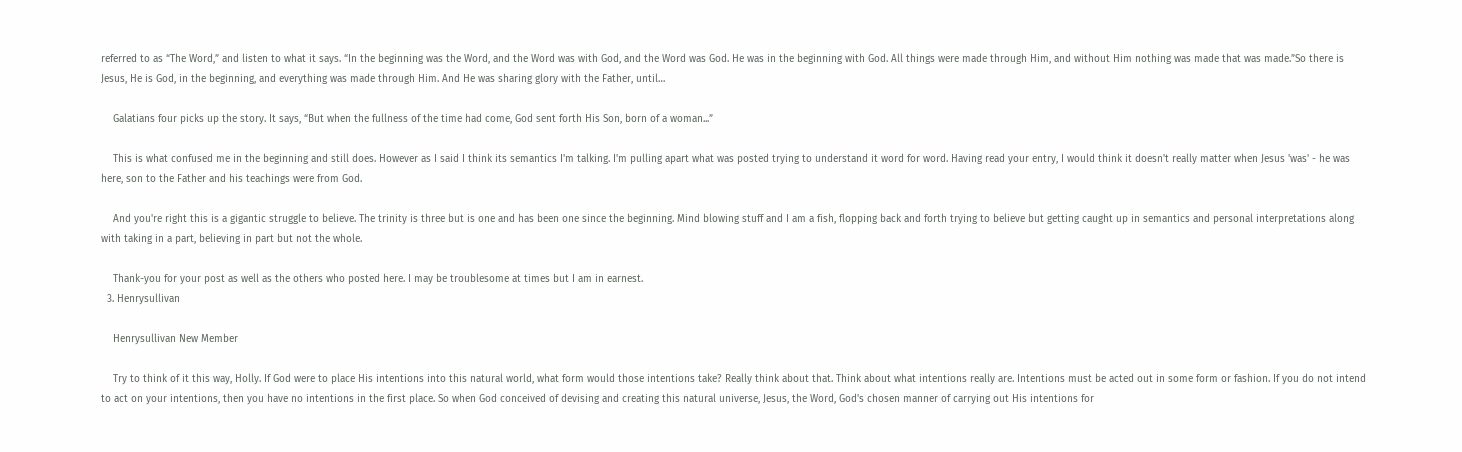referred to as “The Word,” and listen to what it says. “In the beginning was the Word, and the Word was with God, and the Word was God. He was in the beginning with God. All things were made through Him, and without Him nothing was made that was made.”So there is Jesus, He is God, in the beginning, and everything was made through Him. And He was sharing glory with the Father, until…

    Galatians four picks up the story. It says, “But when the fullness of the time had come, God sent forth His Son, born of a woman...”

    This is what confused me in the beginning and still does. However as I said I think its semantics I'm talking. I'm pulling apart what was posted trying to understand it word for word. Having read your entry, I would think it doesn't really matter when Jesus 'was' - he was here, son to the Father and his teachings were from God.

    And you're right this is a gigantic struggle to believe. The trinity is three but is one and has been one since the beginning. Mind blowing stuff and I am a fish, flopping back and forth trying to believe but getting caught up in semantics and personal interpretations along with taking in a part, believing in part but not the whole.

    Thank-you for your post as well as the others who posted here. I may be troublesome at times but I am in earnest.
  3. Henrysullivan

    Henrysullivan New Member

    Try to think of it this way, Holly. If God were to place His intentions into this natural world, what form would those intentions take? Really think about that. Think about what intentions really are. Intentions must be acted out in some form or fashion. If you do not intend to act on your intentions, then you have no intentions in the first place. So when God conceived of devising and creating this natural universe, Jesus, the Word, God's chosen manner of carrying out His intentions for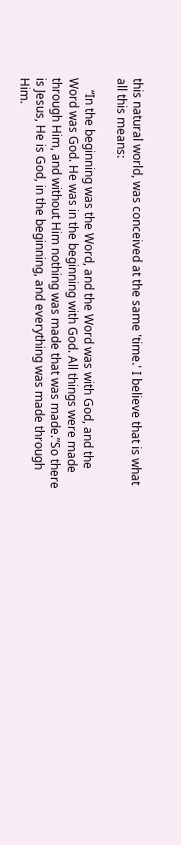this natural world, was conceived at the same 'time.' I believe that is what all this means:

    “In the beginning was the Word, and the Word was with God, and the Word was God. He was in the beginning with God. All things were made through Him, and without Him nothing was made that was made.”So there is Jesus, He is God, in the beginning, and everything was made through Him.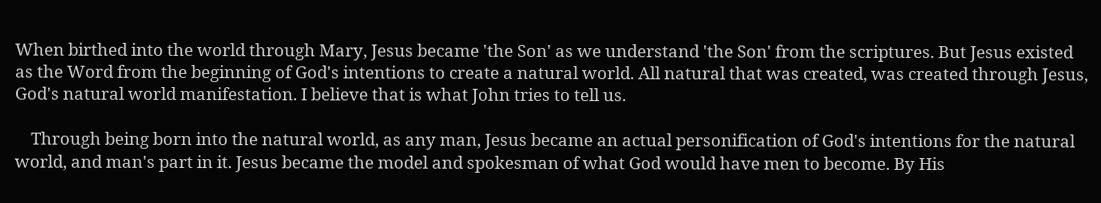When birthed into the world through Mary, Jesus became 'the Son' as we understand 'the Son' from the scriptures. But Jesus existed as the Word from the beginning of God's intentions to create a natural world. All natural that was created, was created through Jesus, God's natural world manifestation. I believe that is what John tries to tell us.

    Through being born into the natural world, as any man, Jesus became an actual personification of God's intentions for the natural world, and man's part in it. Jesus became the model and spokesman of what God would have men to become. By His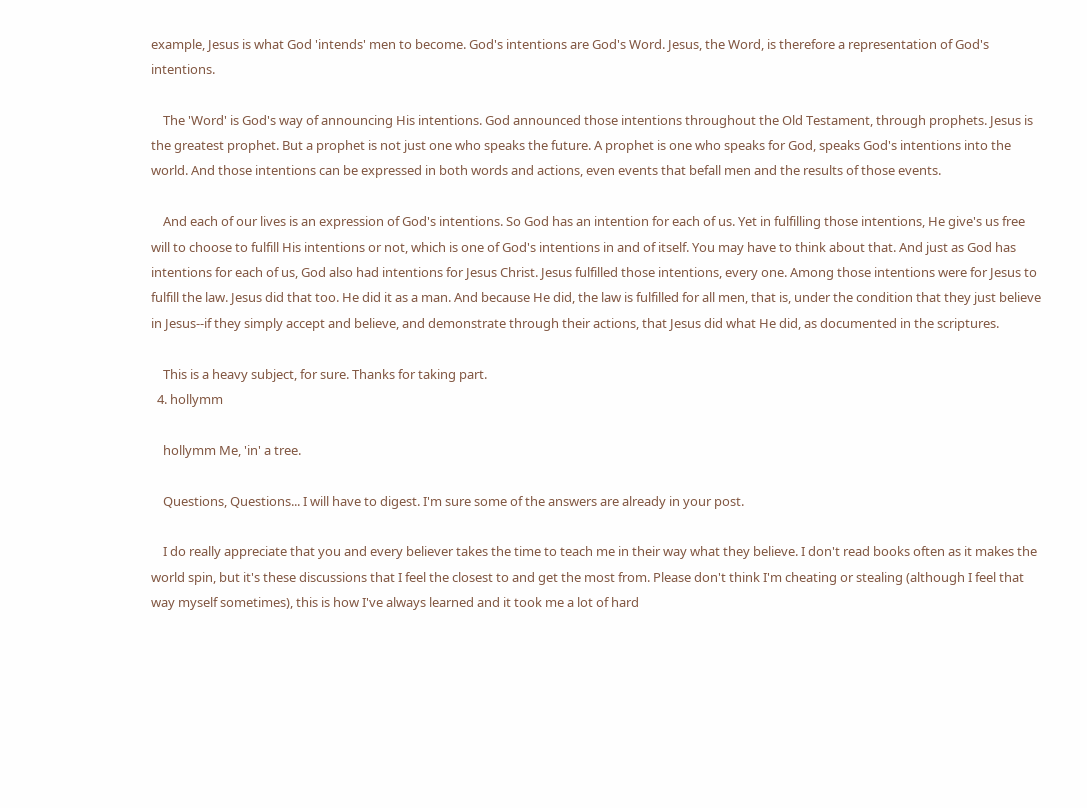example, Jesus is what God 'intends' men to become. God's intentions are God's Word. Jesus, the Word, is therefore a representation of God's intentions.

    The 'Word' is God's way of announcing His intentions. God announced those intentions throughout the Old Testament, through prophets. Jesus is the greatest prophet. But a prophet is not just one who speaks the future. A prophet is one who speaks for God, speaks God's intentions into the world. And those intentions can be expressed in both words and actions, even events that befall men and the results of those events.

    And each of our lives is an expression of God's intentions. So God has an intention for each of us. Yet in fulfilling those intentions, He give's us free will to choose to fulfill His intentions or not, which is one of God's intentions in and of itself. You may have to think about that. And just as God has intentions for each of us, God also had intentions for Jesus Christ. Jesus fulfilled those intentions, every one. Among those intentions were for Jesus to fulfill the law. Jesus did that too. He did it as a man. And because He did, the law is fulfilled for all men, that is, under the condition that they just believe in Jesus--if they simply accept and believe, and demonstrate through their actions, that Jesus did what He did, as documented in the scriptures.

    This is a heavy subject, for sure. Thanks for taking part.
  4. hollymm

    hollymm Me, 'in' a tree.

    Questions, Questions... I will have to digest. I'm sure some of the answers are already in your post.

    I do really appreciate that you and every believer takes the time to teach me in their way what they believe. I don't read books often as it makes the world spin, but it's these discussions that I feel the closest to and get the most from. Please don't think I'm cheating or stealing (although I feel that way myself sometimes), this is how I've always learned and it took me a lot of hard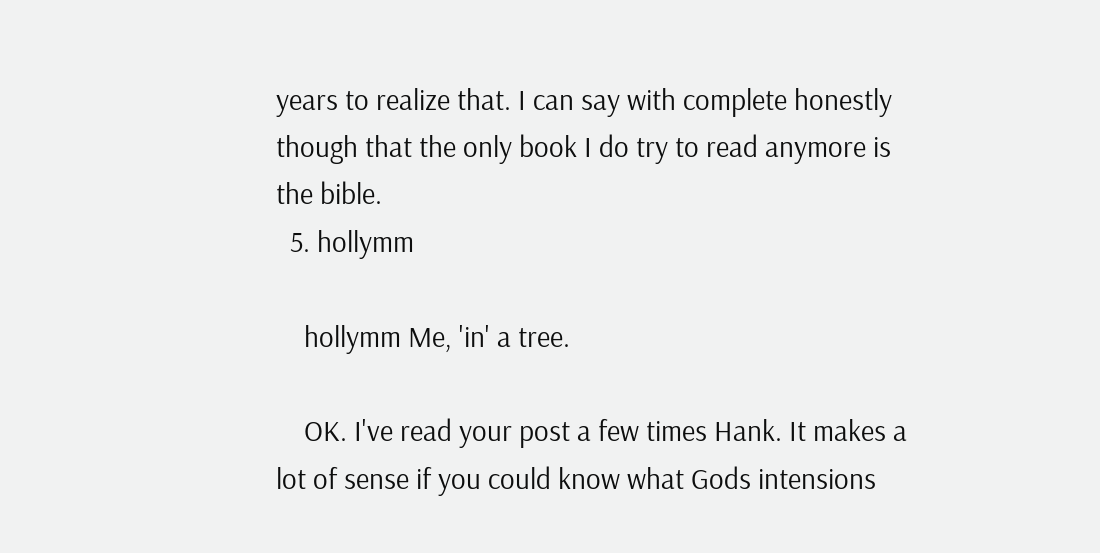years to realize that. I can say with complete honestly though that the only book I do try to read anymore is the bible.
  5. hollymm

    hollymm Me, 'in' a tree.

    OK. I've read your post a few times Hank. It makes a lot of sense if you could know what Gods intensions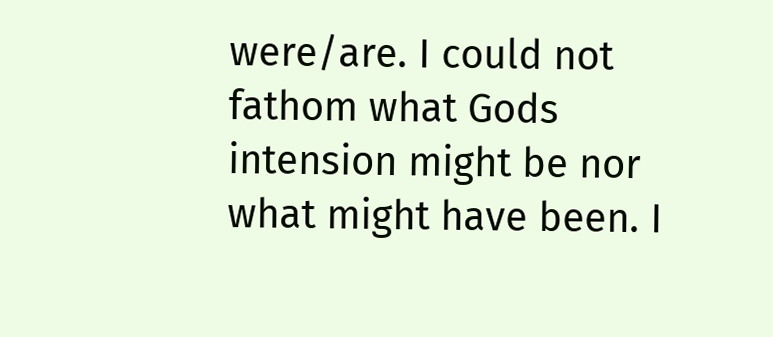were/are. I could not fathom what Gods intension might be nor what might have been. I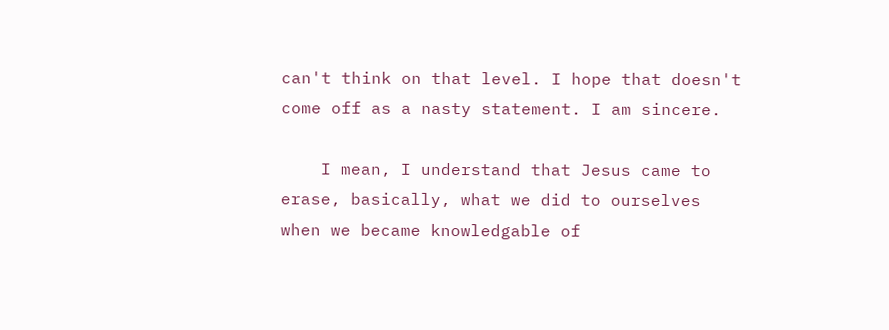can't think on that level. I hope that doesn't come off as a nasty statement. I am sincere.

    I mean, I understand that Jesus came to erase, basically, what we did to ourselves when we became knowledgable of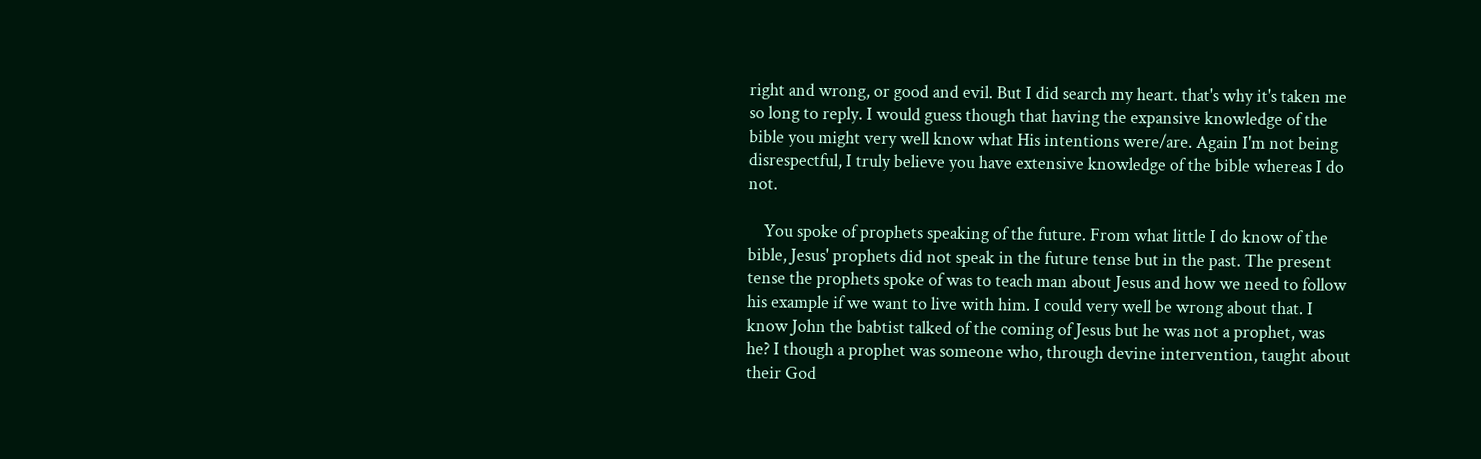right and wrong, or good and evil. But I did search my heart. that's why it's taken me so long to reply. I would guess though that having the expansive knowledge of the bible you might very well know what His intentions were/are. Again I'm not being disrespectful, I truly believe you have extensive knowledge of the bible whereas I do not.

    You spoke of prophets speaking of the future. From what little I do know of the bible, Jesus' prophets did not speak in the future tense but in the past. The present tense the prophets spoke of was to teach man about Jesus and how we need to follow his example if we want to live with him. I could very well be wrong about that. I know John the babtist talked of the coming of Jesus but he was not a prophet, was he? I though a prophet was someone who, through devine intervention, taught about their God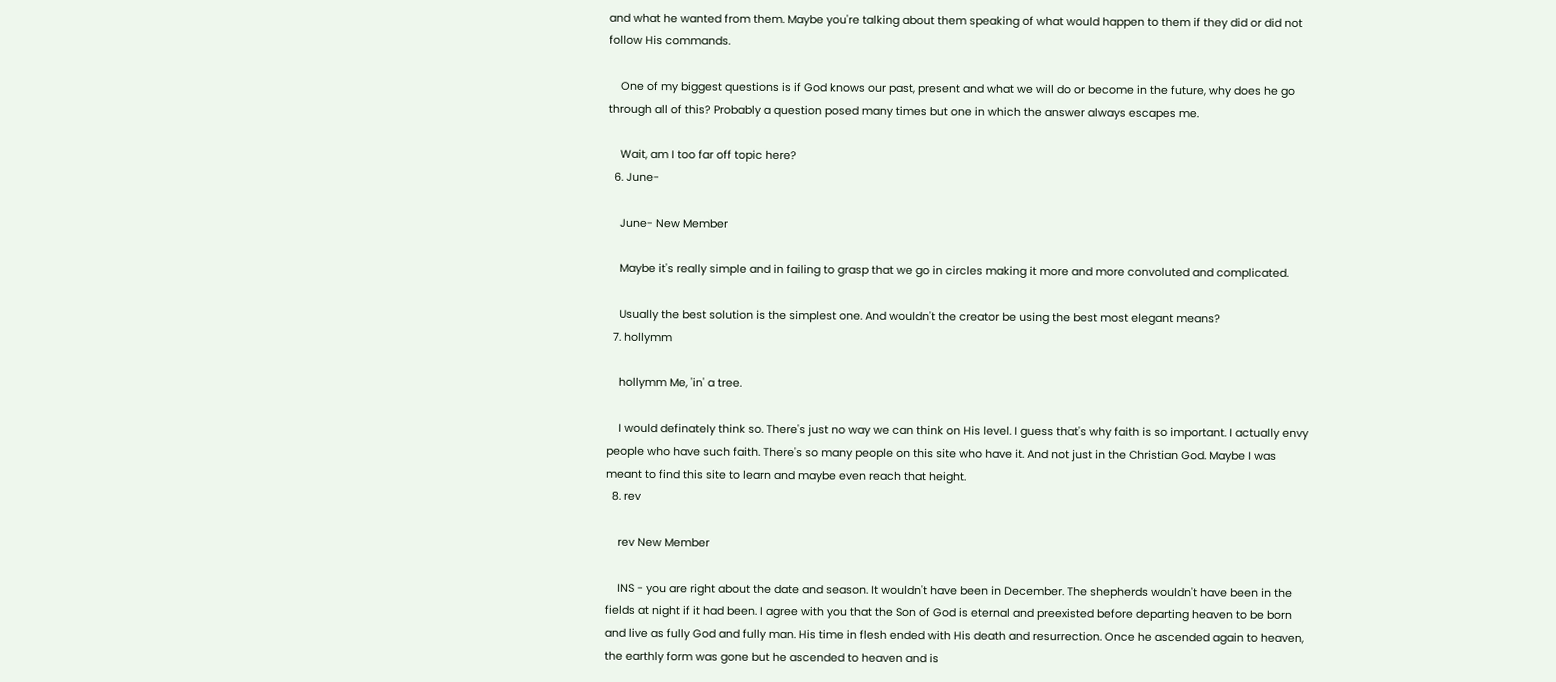and what he wanted from them. Maybe you're talking about them speaking of what would happen to them if they did or did not follow His commands.

    One of my biggest questions is if God knows our past, present and what we will do or become in the future, why does he go through all of this? Probably a question posed many times but one in which the answer always escapes me.

    Wait, am I too far off topic here?
  6. June-

    June- New Member

    Maybe it's really simple and in failing to grasp that we go in circles making it more and more convoluted and complicated.

    Usually the best solution is the simplest one. And wouldn't the creator be using the best most elegant means?
  7. hollymm

    hollymm Me, 'in' a tree.

    I would definately think so. There's just no way we can think on His level. I guess that's why faith is so important. I actually envy people who have such faith. There's so many people on this site who have it. And not just in the Christian God. Maybe I was meant to find this site to learn and maybe even reach that height.
  8. rev

    rev New Member

    INS - you are right about the date and season. It wouldn't have been in December. The shepherds wouldn't have been in the fields at night if it had been. I agree with you that the Son of God is eternal and preexisted before departing heaven to be born and live as fully God and fully man. His time in flesh ended with His death and resurrection. Once he ascended again to heaven, the earthly form was gone but he ascended to heaven and is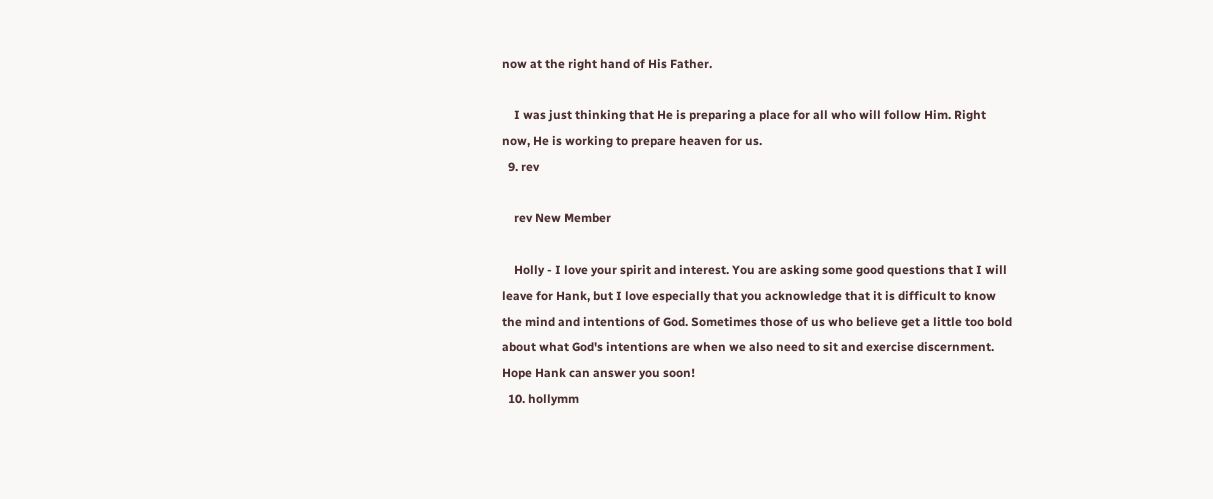now at the right hand of His Father.

    I was just thinking that He is preparing a place for all who will follow Him. Right now, He is working to prepare heaven for us.
  9. rev

    rev New Member

    Holly - I love your spirit and interest. You are asking some good questions that I will leave for Hank, but I love especially that you acknowledge that it is difficult to know the mind and intentions of God. Sometimes those of us who believe get a little too bold about what God's intentions are when we also need to sit and exercise discernment. Hope Hank can answer you soon!
  10. hollymm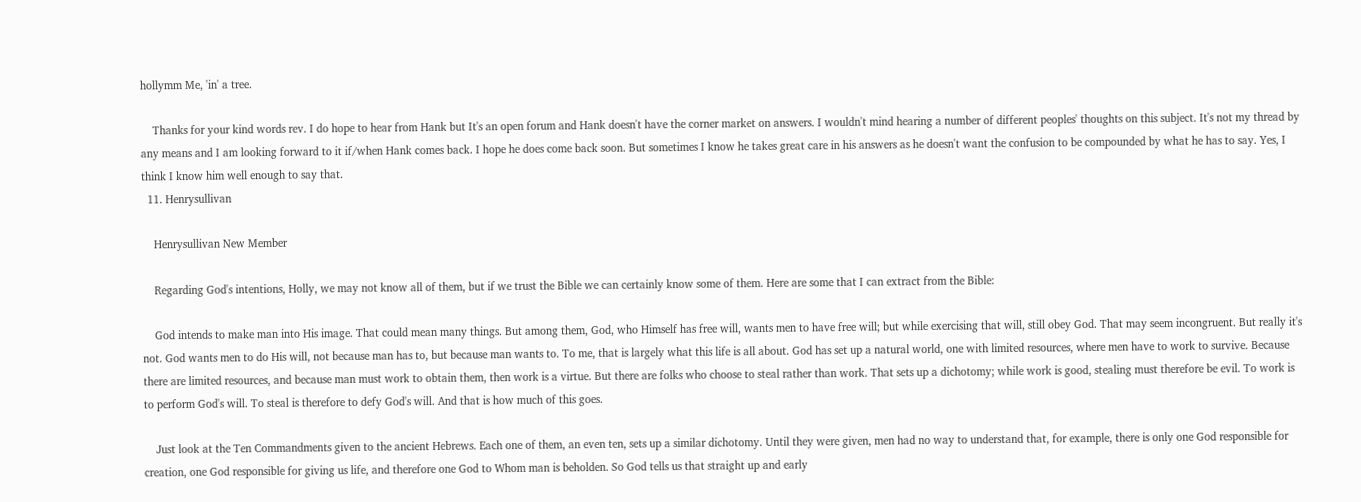hollymm Me, 'in' a tree.

    Thanks for your kind words rev. I do hope to hear from Hank but It's an open forum and Hank doesn't have the corner market on answers. I wouldn't mind hearing a number of different peoples' thoughts on this subject. It's not my thread by any means and I am looking forward to it if/when Hank comes back. I hope he does come back soon. But sometimes I know he takes great care in his answers as he doesn't want the confusion to be compounded by what he has to say. Yes, I think I know him well enough to say that.
  11. Henrysullivan

    Henrysullivan New Member

    Regarding God's intentions, Holly, we may not know all of them, but if we trust the Bible we can certainly know some of them. Here are some that I can extract from the Bible:

    God intends to make man into His image. That could mean many things. But among them, God, who Himself has free will, wants men to have free will; but while exercising that will, still obey God. That may seem incongruent. But really it's not. God wants men to do His will, not because man has to, but because man wants to. To me, that is largely what this life is all about. God has set up a natural world, one with limited resources, where men have to work to survive. Because there are limited resources, and because man must work to obtain them, then work is a virtue. But there are folks who choose to steal rather than work. That sets up a dichotomy; while work is good, stealing must therefore be evil. To work is to perform God's will. To steal is therefore to defy God's will. And that is how much of this goes.

    Just look at the Ten Commandments given to the ancient Hebrews. Each one of them, an even ten, sets up a similar dichotomy. Until they were given, men had no way to understand that, for example, there is only one God responsible for creation, one God responsible for giving us life, and therefore one God to Whom man is beholden. So God tells us that straight up and early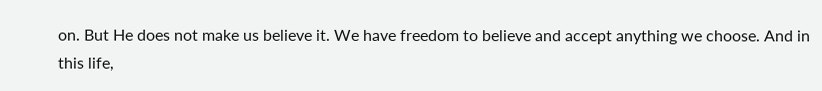on. But He does not make us believe it. We have freedom to believe and accept anything we choose. And in this life,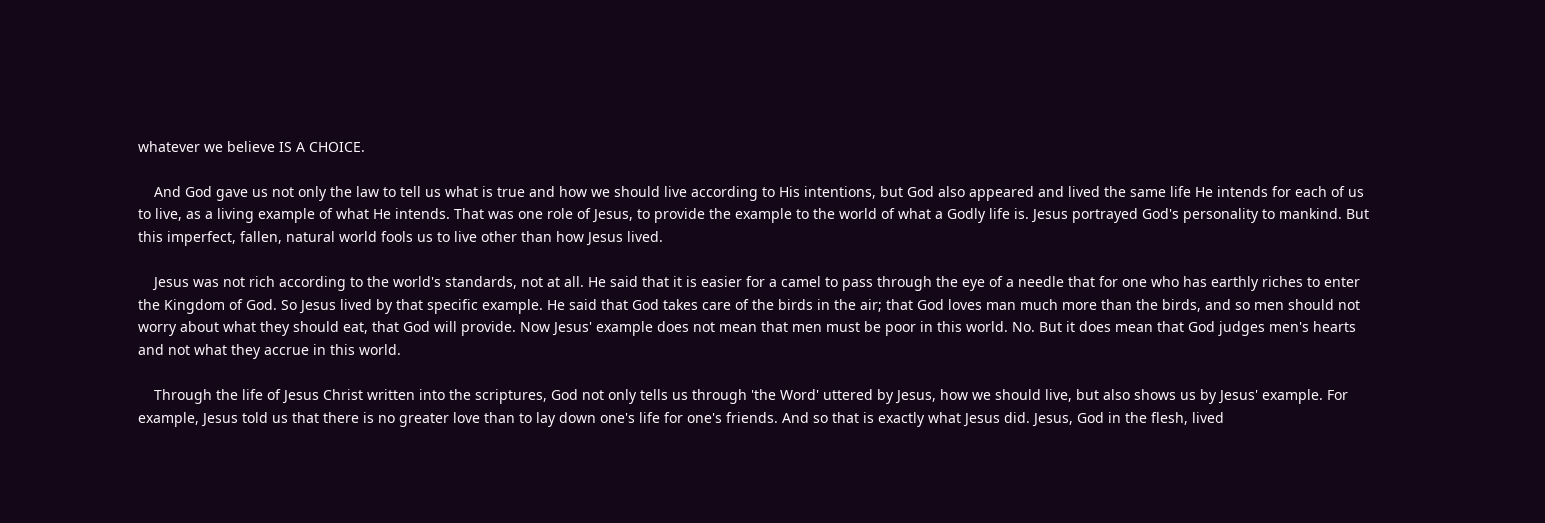whatever we believe IS A CHOICE.

    And God gave us not only the law to tell us what is true and how we should live according to His intentions, but God also appeared and lived the same life He intends for each of us to live, as a living example of what He intends. That was one role of Jesus, to provide the example to the world of what a Godly life is. Jesus portrayed God's personality to mankind. But this imperfect, fallen, natural world fools us to live other than how Jesus lived.

    Jesus was not rich according to the world's standards, not at all. He said that it is easier for a camel to pass through the eye of a needle that for one who has earthly riches to enter the Kingdom of God. So Jesus lived by that specific example. He said that God takes care of the birds in the air; that God loves man much more than the birds, and so men should not worry about what they should eat, that God will provide. Now Jesus' example does not mean that men must be poor in this world. No. But it does mean that God judges men's hearts and not what they accrue in this world.

    Through the life of Jesus Christ written into the scriptures, God not only tells us through 'the Word' uttered by Jesus, how we should live, but also shows us by Jesus' example. For example, Jesus told us that there is no greater love than to lay down one's life for one's friends. And so that is exactly what Jesus did. Jesus, God in the flesh, lived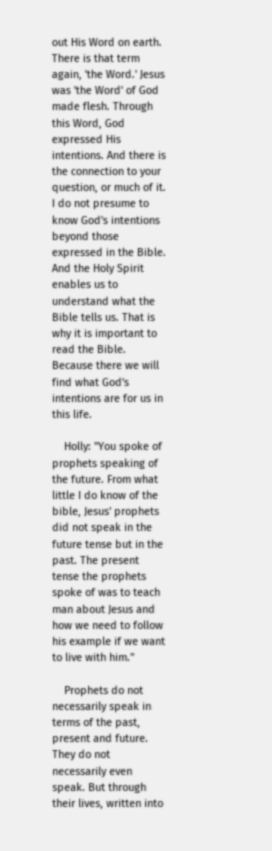out His Word on earth. There is that term again, 'the Word.' Jesus was 'the Word' of God made flesh. Through this Word, God expressed His intentions. And there is the connection to your question, or much of it. I do not presume to know God's intentions beyond those expressed in the Bible. And the Holy Spirit enables us to understand what the Bible tells us. That is why it is important to read the Bible. Because there we will find what God's intentions are for us in this life.

    Holly: "You spoke of prophets speaking of the future. From what little I do know of the bible, Jesus' prophets did not speak in the future tense but in the past. The present tense the prophets spoke of was to teach man about Jesus and how we need to follow his example if we want to live with him."

    Prophets do not necessarily speak in terms of the past, present and future. They do not necessarily even speak. But through their lives, written into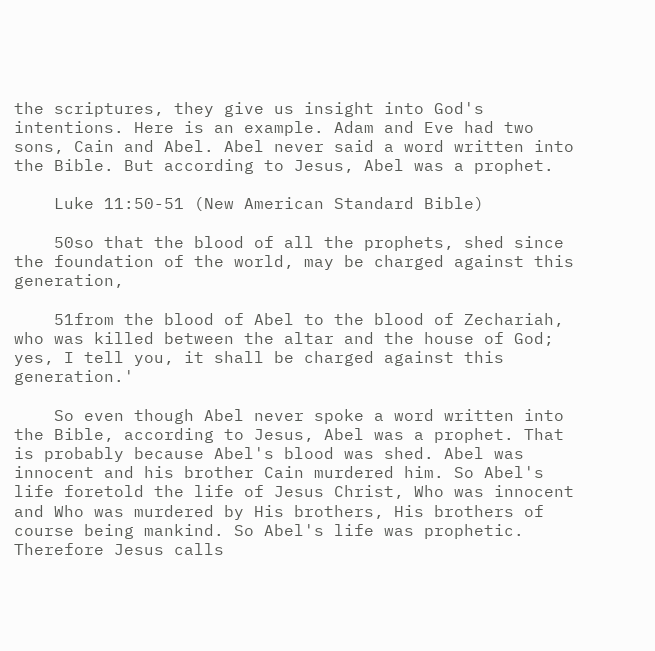the scriptures, they give us insight into God's intentions. Here is an example. Adam and Eve had two sons, Cain and Abel. Abel never said a word written into the Bible. But according to Jesus, Abel was a prophet.

    Luke 11:50-51 (New American Standard Bible)

    50so that the blood of all the prophets, shed since the foundation of the world, may be charged against this generation,

    51from the blood of Abel to the blood of Zechariah, who was killed between the altar and the house of God; yes, I tell you, it shall be charged against this generation.'

    So even though Abel never spoke a word written into the Bible, according to Jesus, Abel was a prophet. That is probably because Abel's blood was shed. Abel was innocent and his brother Cain murdered him. So Abel's life foretold the life of Jesus Christ, Who was innocent and Who was murdered by His brothers, His brothers of course being mankind. So Abel's life was prophetic. Therefore Jesus calls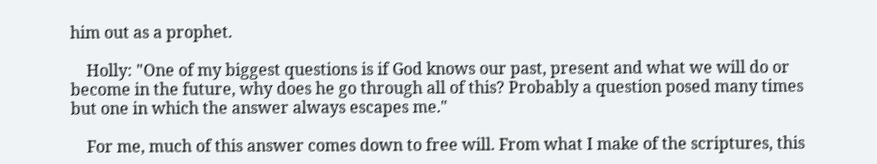him out as a prophet.

    Holly: "One of my biggest questions is if God knows our past, present and what we will do or become in the future, why does he go through all of this? Probably a question posed many times but one in which the answer always escapes me."

    For me, much of this answer comes down to free will. From what I make of the scriptures, this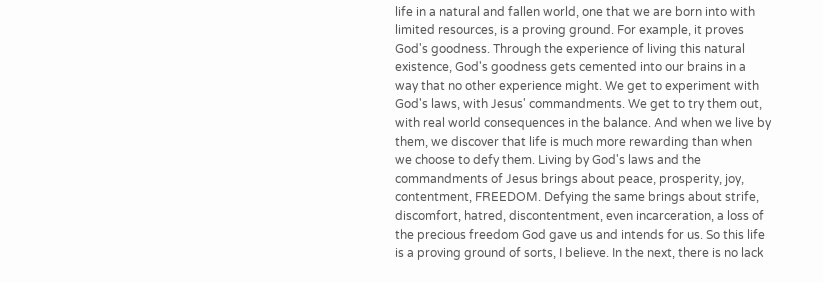life in a natural and fallen world, one that we are born into with limited resources, is a proving ground. For example, it proves God's goodness. Through the experience of living this natural existence, God's goodness gets cemented into our brains in a way that no other experience might. We get to experiment with God's laws, with Jesus' commandments. We get to try them out, with real world consequences in the balance. And when we live by them, we discover that life is much more rewarding than when we choose to defy them. Living by God's laws and the commandments of Jesus brings about peace, prosperity, joy, contentment, FREEDOM. Defying the same brings about strife, discomfort, hatred, discontentment, even incarceration, a loss of the precious freedom God gave us and intends for us. So this life is a proving ground of sorts, I believe. In the next, there is no lack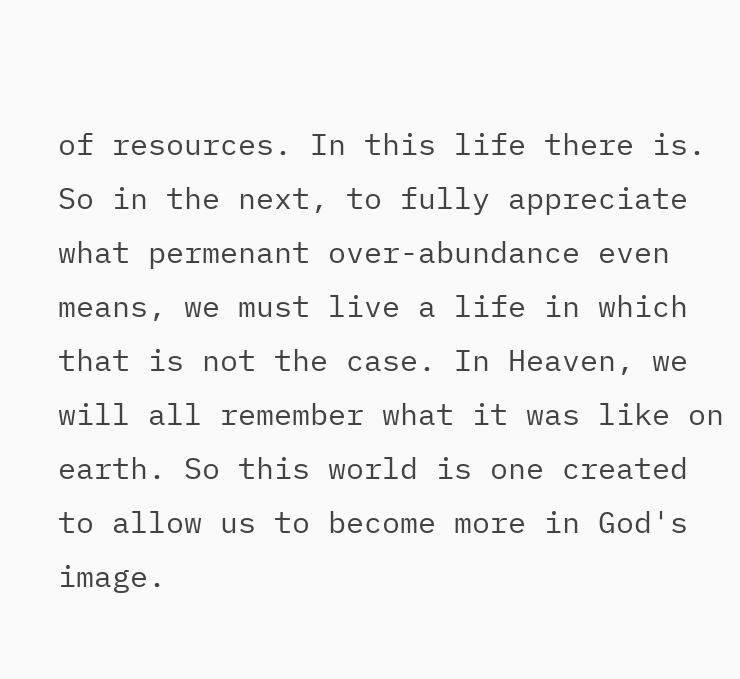of resources. In this life there is. So in the next, to fully appreciate what permenant over-abundance even means, we must live a life in which that is not the case. In Heaven, we will all remember what it was like on earth. So this world is one created to allow us to become more in God's image.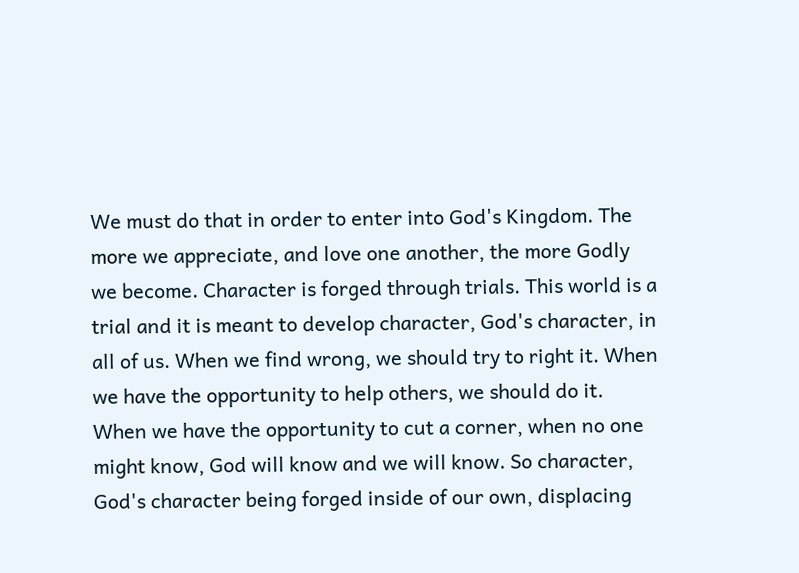We must do that in order to enter into God's Kingdom. The more we appreciate, and love one another, the more Godly we become. Character is forged through trials. This world is a trial and it is meant to develop character, God's character, in all of us. When we find wrong, we should try to right it. When we have the opportunity to help others, we should do it. When we have the opportunity to cut a corner, when no one might know, God will know and we will know. So character, God's character being forged inside of our own, displacing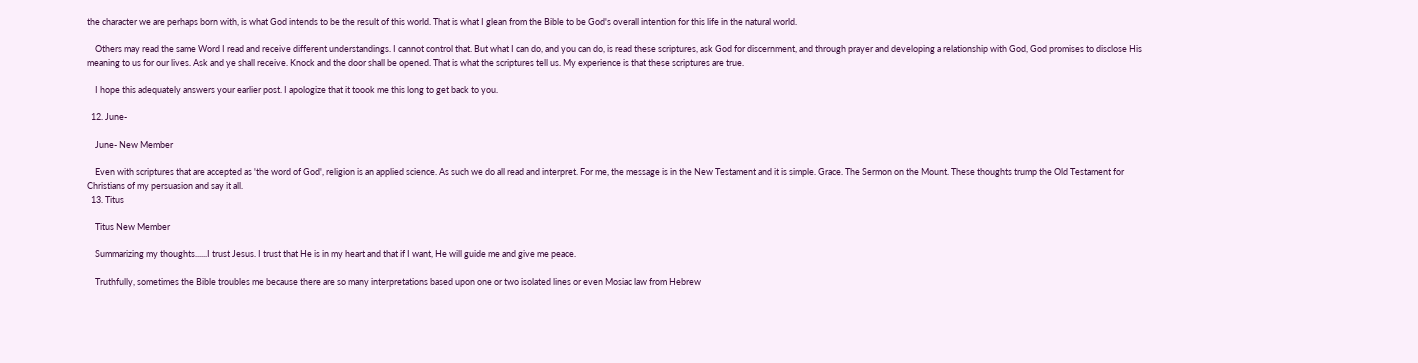the character we are perhaps born with, is what God intends to be the result of this world. That is what I glean from the Bible to be God's overall intention for this life in the natural world.

    Others may read the same Word I read and receive different understandings. I cannot control that. But what I can do, and you can do, is read these scriptures, ask God for discernment, and through prayer and developing a relationship with God, God promises to disclose His meaning to us for our lives. Ask and ye shall receive. Knock and the door shall be opened. That is what the scriptures tell us. My experience is that these scriptures are true.

    I hope this adequately answers your earlier post. I apologize that it toook me this long to get back to you.

  12. June-

    June- New Member

    Even with scriptures that are accepted as 'the word of God', religion is an applied science. As such we do all read and interpret. For me, the message is in the New Testament and it is simple. Grace. The Sermon on the Mount. These thoughts trump the Old Testament for Christians of my persuasion and say it all.
  13. Titus

    Titus New Member

    Summarizing my thoughts......I trust Jesus. I trust that He is in my heart and that if I want, He will guide me and give me peace.

    Truthfully, sometimes the Bible troubles me because there are so many interpretations based upon one or two isolated lines or even Mosiac law from Hebrew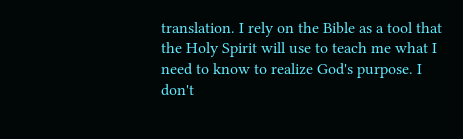translation. I rely on the Bible as a tool that the Holy Spirit will use to teach me what I need to know to realize God's purpose. I don't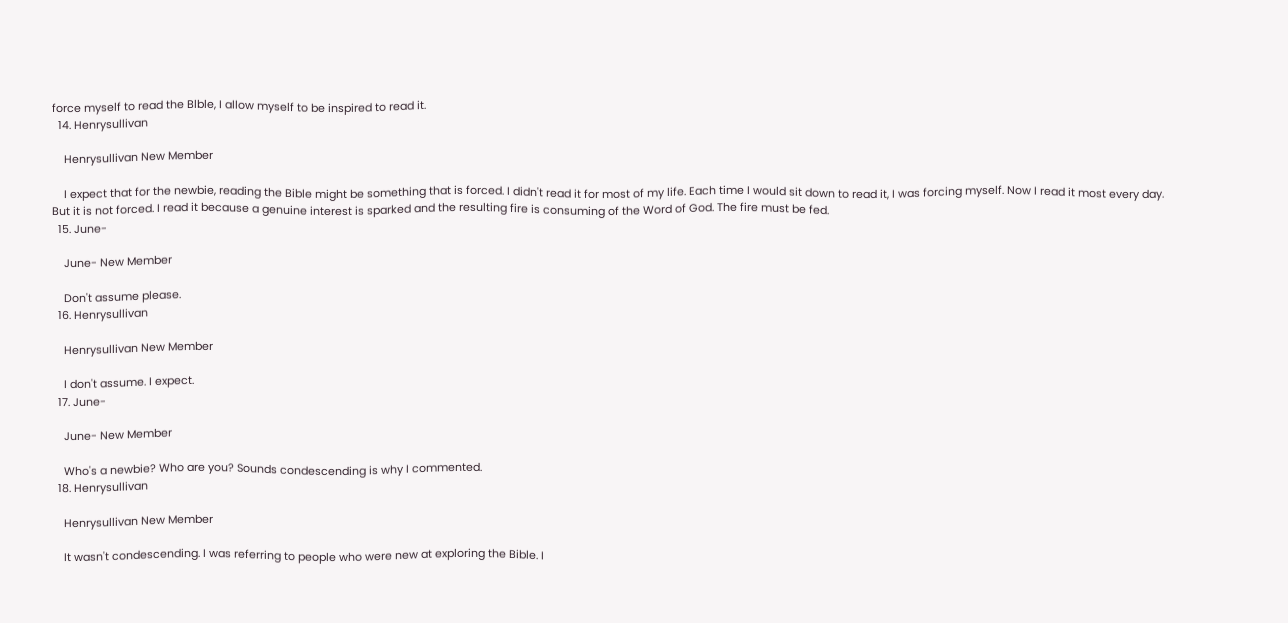force myself to read the Blble, I allow myself to be inspired to read it.
  14. Henrysullivan

    Henrysullivan New Member

    I expect that for the newbie, reading the Bible might be something that is forced. I didn't read it for most of my life. Each time I would sit down to read it, I was forcing myself. Now I read it most every day. But it is not forced. I read it because a genuine interest is sparked and the resulting fire is consuming of the Word of God. The fire must be fed.
  15. June-

    June- New Member

    Don't assume please.
  16. Henrysullivan

    Henrysullivan New Member

    I don't assume. I expect.
  17. June-

    June- New Member

    Who's a newbie? Who are you? Sounds condescending is why I commented.
  18. Henrysullivan

    Henrysullivan New Member

    It wasn't condescending. I was referring to people who were new at exploring the Bible. I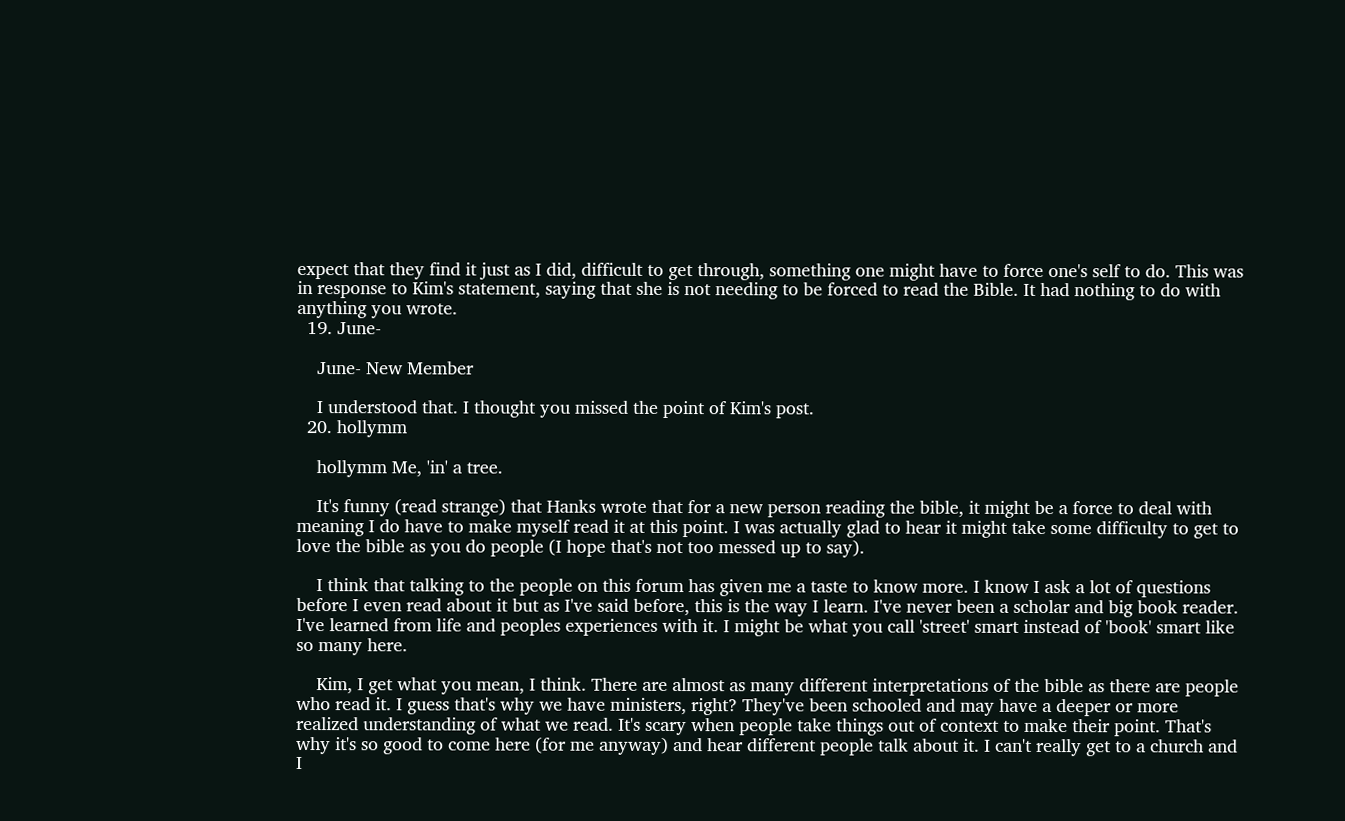expect that they find it just as I did, difficult to get through, something one might have to force one's self to do. This was in response to Kim's statement, saying that she is not needing to be forced to read the Bible. It had nothing to do with anything you wrote.
  19. June-

    June- New Member

    I understood that. I thought you missed the point of Kim's post.
  20. hollymm

    hollymm Me, 'in' a tree.

    It's funny (read strange) that Hanks wrote that for a new person reading the bible, it might be a force to deal with meaning I do have to make myself read it at this point. I was actually glad to hear it might take some difficulty to get to love the bible as you do people (I hope that's not too messed up to say).

    I think that talking to the people on this forum has given me a taste to know more. I know I ask a lot of questions before I even read about it but as I've said before, this is the way I learn. I've never been a scholar and big book reader. I've learned from life and peoples experiences with it. I might be what you call 'street' smart instead of 'book' smart like so many here.

    Kim, I get what you mean, I think. There are almost as many different interpretations of the bible as there are people who read it. I guess that's why we have ministers, right? They've been schooled and may have a deeper or more realized understanding of what we read. It's scary when people take things out of context to make their point. That's why it's so good to come here (for me anyway) and hear different people talk about it. I can't really get to a church and I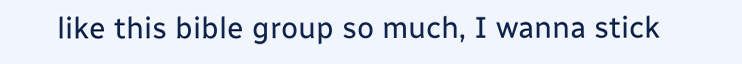like this bible group so much, I wanna stick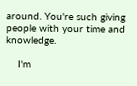around. You're such giving people with your time and knowledge.

    I'm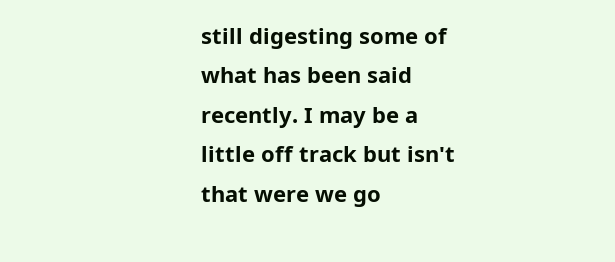still digesting some of what has been said recently. I may be a little off track but isn't that were we go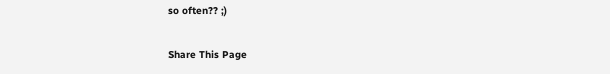so often?? ;)

Share This Page